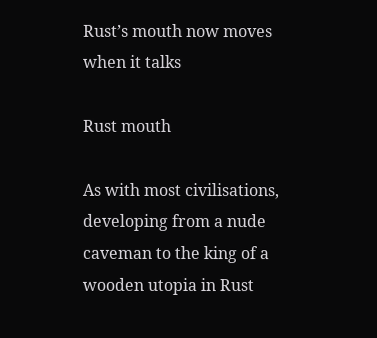Rust’s mouth now moves when it talks

Rust mouth

As with most civilisations, developing from a nude caveman to the king of a wooden utopia in Rust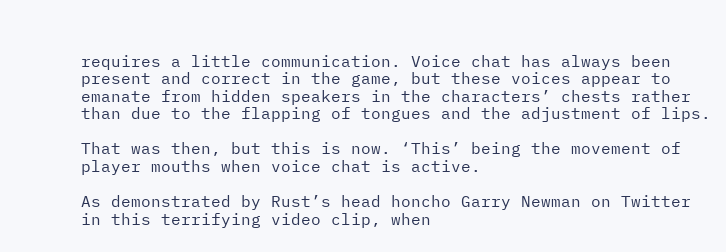requires a little communication. Voice chat has always been present and correct in the game, but these voices appear to emanate from hidden speakers in the characters’ chests rather than due to the flapping of tongues and the adjustment of lips.

That was then, but this is now. ‘This’ being the movement of player mouths when voice chat is active.

As demonstrated by Rust’s head honcho Garry Newman on Twitter in this terrifying video clip, when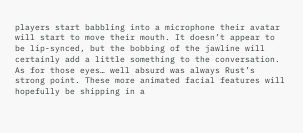players start babbling into a microphone their avatar will start to move their mouth. It doesn’t appear to be lip-synced, but the bobbing of the jawline will certainly add a little something to the conversation. As for those eyes… well absurd was always Rust’s strong point. These more animated facial features will hopefully be shipping in a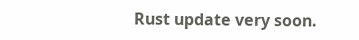Rust update very soon.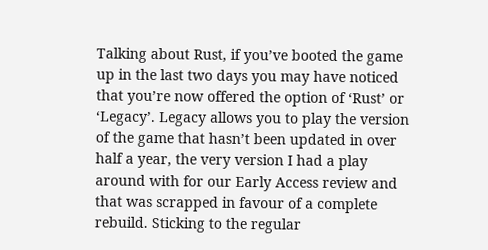Talking about Rust, if you’ve booted the game up in the last two days you may have noticed that you’re now offered the option of ‘Rust’ or ‘Legacy’. Legacy allows you to play the version of the game that hasn’t been updated in over half a year, the very version I had a play around with for our Early Access review and that was scrapped in favour of a complete rebuild. Sticking to the regular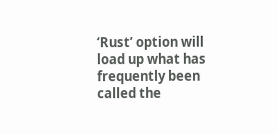‘Rust’ option will load up what has frequently been called the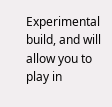Experimental build, and will allow you to play in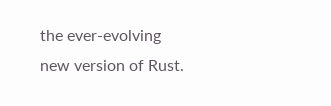the ever-evolving new version of Rust.